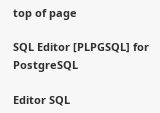top of page

SQL Editor [PLPGSQL] for PostgreSQL

Editor SQL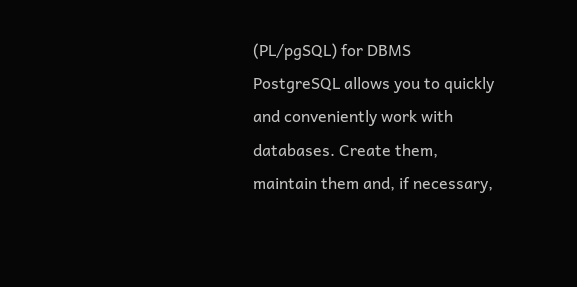(PL/pgSQL) for DBMS PostgreSQL allows you to quickly and conveniently work with databases. Create them, maintain them and, if necessary,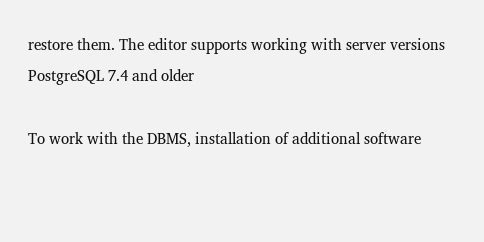restore them. The editor supports working with server versions PostgreSQL 7.4 and older

To work with the DBMS, installation of additional software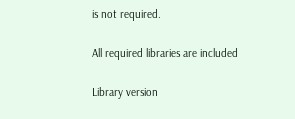is not required.

All required libraries are included

Library version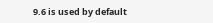9.6 is used by default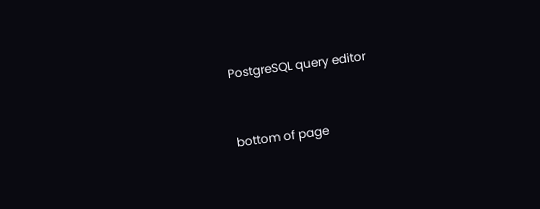PostgreSQL query editor


bottom of page